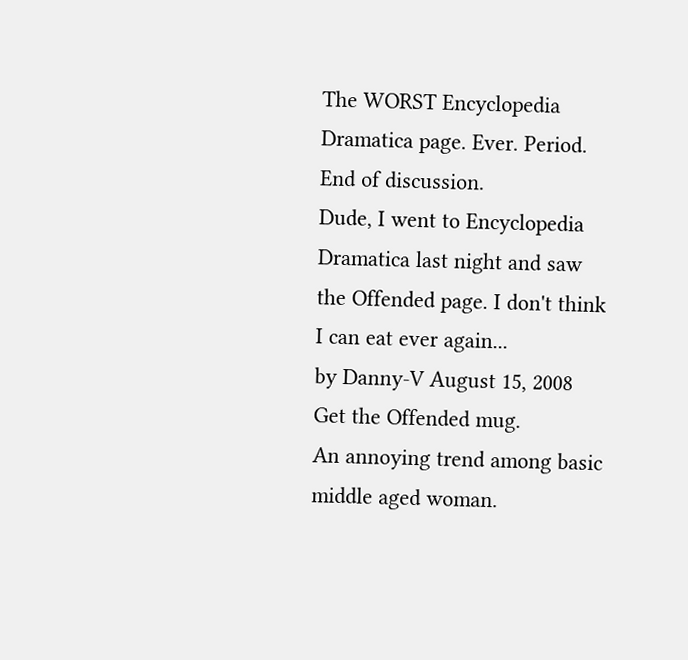The WORST Encyclopedia Dramatica page. Ever. Period. End of discussion.
Dude, I went to Encyclopedia Dramatica last night and saw the Offended page. I don't think I can eat ever again...
by Danny-V August 15, 2008
Get the Offended mug.
An annoying trend among basic middle aged woman.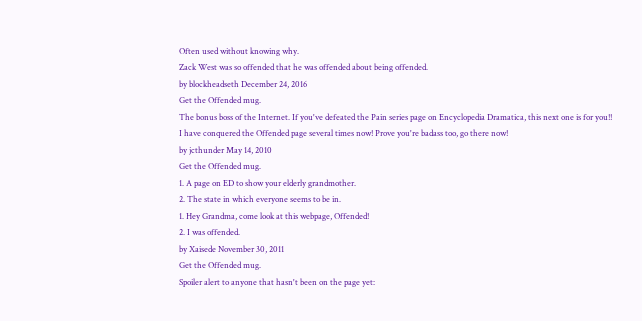Often used without knowing why.
Zack West was so offended that he was offended about being offended.
by blockheadseth December 24, 2016
Get the Offended mug.
The bonus boss of the Internet. If you've defeated the Pain series page on Encyclopedia Dramatica, this next one is for you!!
I have conquered the Offended page several times now! Prove you're badass too, go there now!
by jcthunder May 14, 2010
Get the Offended mug.
1. A page on ED to show your elderly grandmother.
2. The state in which everyone seems to be in.
1. Hey Grandma, come look at this webpage, Offended!
2. I was offended.
by Xaisede November 30, 2011
Get the Offended mug.
Spoiler alert to anyone that hasn't been on the page yet: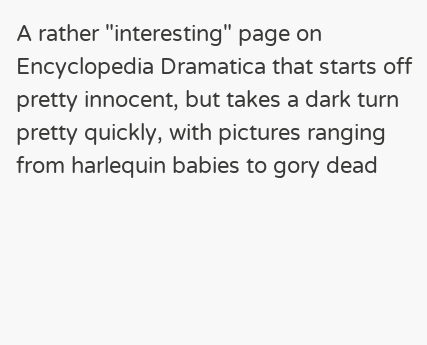A rather "interesting" page on Encyclopedia Dramatica that starts off pretty innocent, but takes a dark turn pretty quickly, with pictures ranging from harlequin babies to gory dead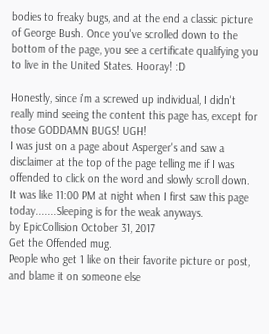bodies to freaky bugs, and at the end a classic picture of George Bush. Once you've scrolled down to the bottom of the page, you see a certificate qualifying you to live in the United States. Hooray! :D

Honestly, since i'm a screwed up individual, I didn't really mind seeing the content this page has, except for those GODDAMN BUGS! UGH!
I was just on a page about Asperger's and saw a disclaimer at the top of the page telling me if I was offended to click on the word and slowly scroll down. It was like 11:00 PM at night when I first saw this page today.......Sleeping is for the weak anyways.
by EpicCollision October 31, 2017
Get the Offended mug.
People who get 1 like on their favorite picture or post, and blame it on someone else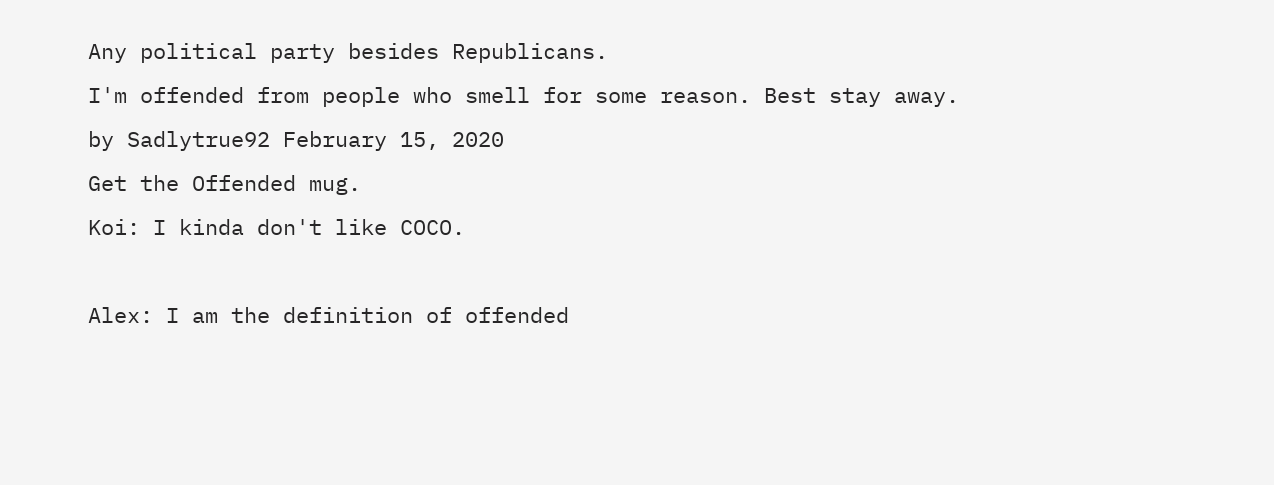Any political party besides Republicans.
I'm offended from people who smell for some reason. Best stay away.
by Sadlytrue92 February 15, 2020
Get the Offended mug.
Koi: I kinda don't like COCO.

Alex: I am the definition of offended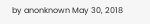by anonknown May 30, 2018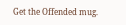Get the Offended mug.